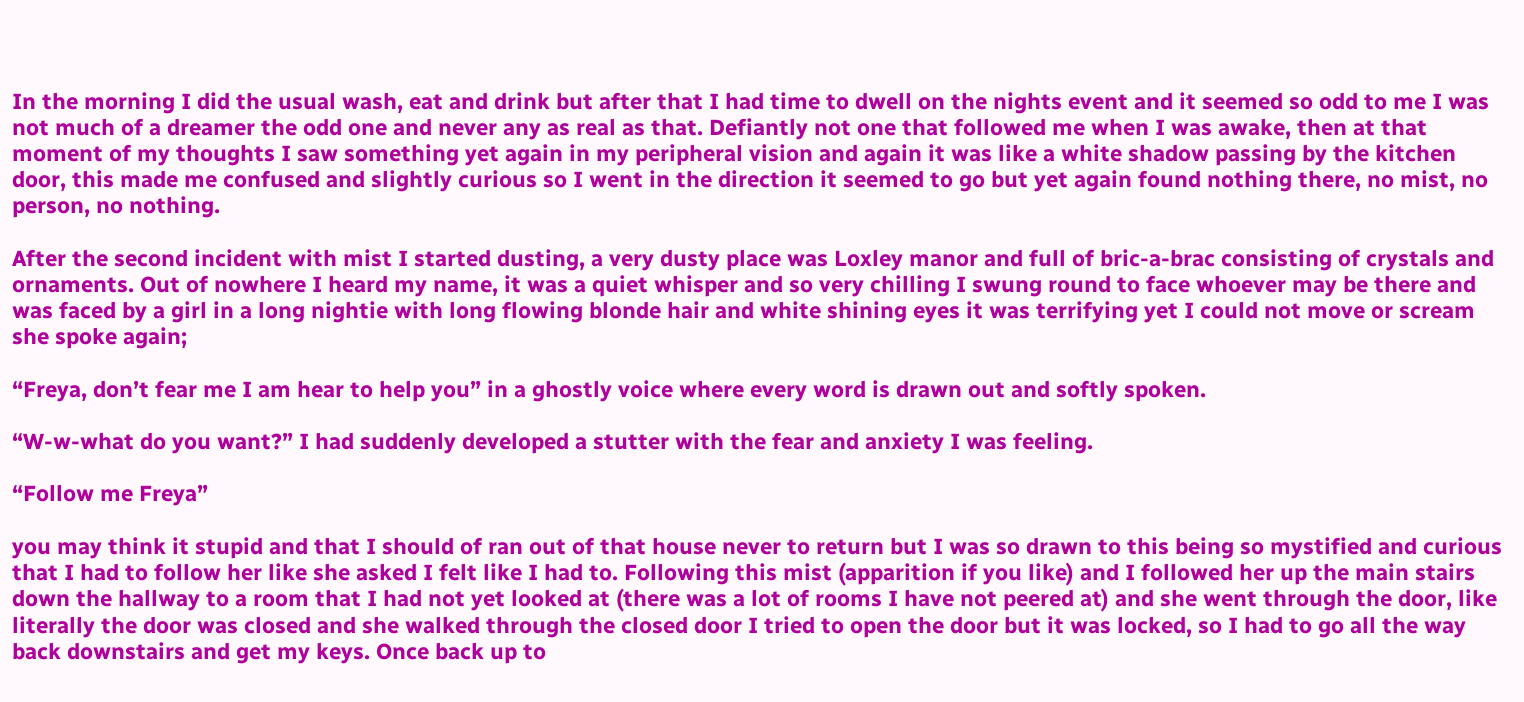In the morning I did the usual wash, eat and drink but after that I had time to dwell on the nights event and it seemed so odd to me I was not much of a dreamer the odd one and never any as real as that. Defiantly not one that followed me when I was awake, then at that moment of my thoughts I saw something yet again in my peripheral vision and again it was like a white shadow passing by the kitchen door, this made me confused and slightly curious so I went in the direction it seemed to go but yet again found nothing there, no mist, no person, no nothing.

After the second incident with mist I started dusting, a very dusty place was Loxley manor and full of bric-a-brac consisting of crystals and ornaments. Out of nowhere I heard my name, it was a quiet whisper and so very chilling I swung round to face whoever may be there and was faced by a girl in a long nightie with long flowing blonde hair and white shining eyes it was terrifying yet I could not move or scream she spoke again;

“Freya, don’t fear me I am hear to help you” in a ghostly voice where every word is drawn out and softly spoken.

“W-w-what do you want?” I had suddenly developed a stutter with the fear and anxiety I was feeling.

“Follow me Freya”

you may think it stupid and that I should of ran out of that house never to return but I was so drawn to this being so mystified and curious that I had to follow her like she asked I felt like I had to. Following this mist (apparition if you like) and I followed her up the main stairs down the hallway to a room that I had not yet looked at (there was a lot of rooms I have not peered at) and she went through the door, like literally the door was closed and she walked through the closed door I tried to open the door but it was locked, so I had to go all the way back downstairs and get my keys. Once back up to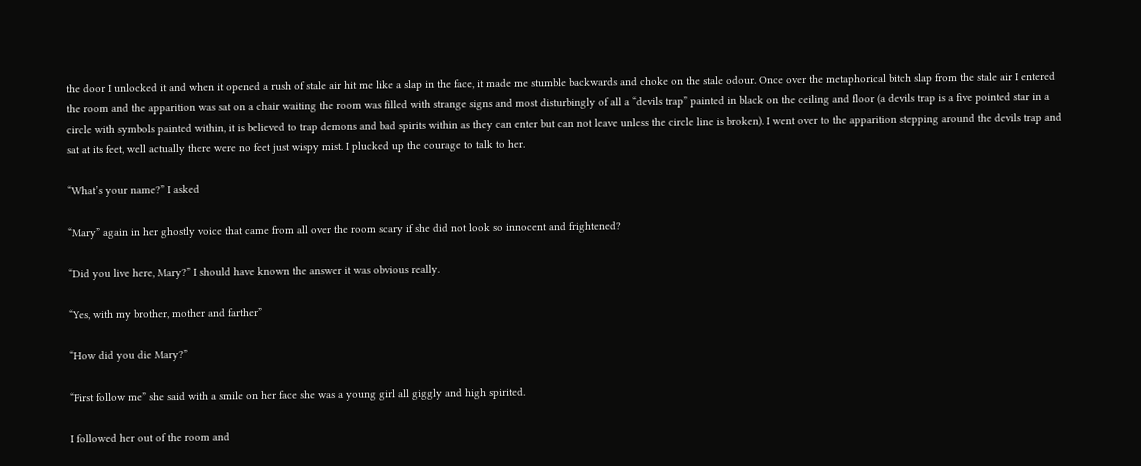the door I unlocked it and when it opened a rush of stale air hit me like a slap in the face, it made me stumble backwards and choke on the stale odour. Once over the metaphorical bitch slap from the stale air I entered the room and the apparition was sat on a chair waiting the room was filled with strange signs and most disturbingly of all a “devils trap” painted in black on the ceiling and floor (a devils trap is a five pointed star in a circle with symbols painted within, it is believed to trap demons and bad spirits within as they can enter but can not leave unless the circle line is broken). I went over to the apparition stepping around the devils trap and sat at its feet, well actually there were no feet just wispy mist. I plucked up the courage to talk to her.

“What’s your name?” I asked

“Mary” again in her ghostly voice that came from all over the room scary if she did not look so innocent and frightened?

“Did you live here, Mary?” I should have known the answer it was obvious really.

“Yes, with my brother, mother and farther”

“How did you die Mary?”

“First follow me” she said with a smile on her face she was a young girl all giggly and high spirited.

I followed her out of the room and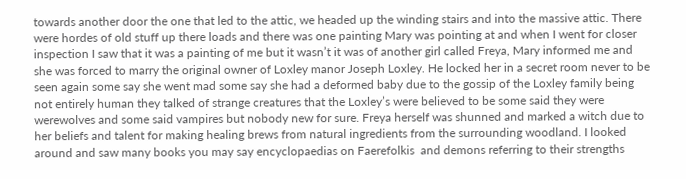towards another door the one that led to the attic, we headed up the winding stairs and into the massive attic. There were hordes of old stuff up there loads and there was one painting Mary was pointing at and when I went for closer inspection I saw that it was a painting of me but it wasn’t it was of another girl called Freya, Mary informed me and she was forced to marry the original owner of Loxley manor Joseph Loxley. He locked her in a secret room never to be seen again some say she went mad some say she had a deformed baby due to the gossip of the Loxley family being not entirely human they talked of strange creatures that the Loxley’s were believed to be some said they were werewolves and some said vampires but nobody new for sure. Freya herself was shunned and marked a witch due to her beliefs and talent for making healing brews from natural ingredients from the surrounding woodland. I looked around and saw many books you may say encyclopaedias on Faerefolkis  and demons referring to their strengths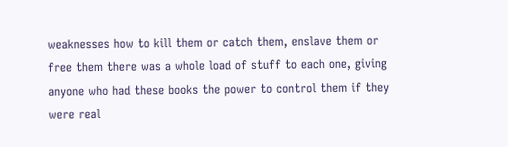weaknesses how to kill them or catch them, enslave them or free them there was a whole load of stuff to each one, giving anyone who had these books the power to control them if they were real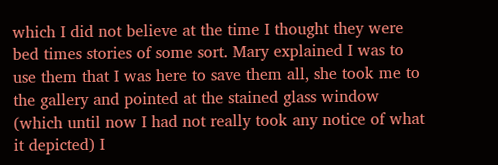which I did not believe at the time I thought they were bed times stories of some sort. Mary explained I was to use them that I was here to save them all, she took me to the gallery and pointed at the stained glass window (which until now I had not really took any notice of what it depicted) I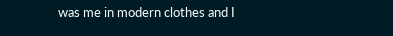was me in modern clothes and I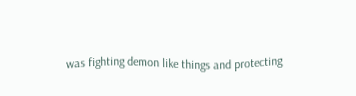was fighting demon like things and protecting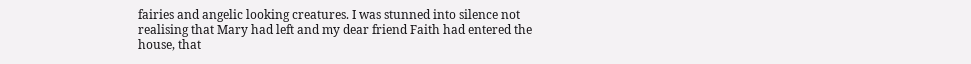fairies and angelic looking creatures. I was stunned into silence not realising that Mary had left and my dear friend Faith had entered the house, that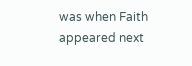was when Faith appeared next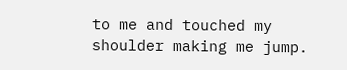to me and touched my shoulder making me jump.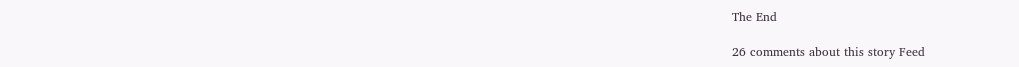The End

26 comments about this story Feed